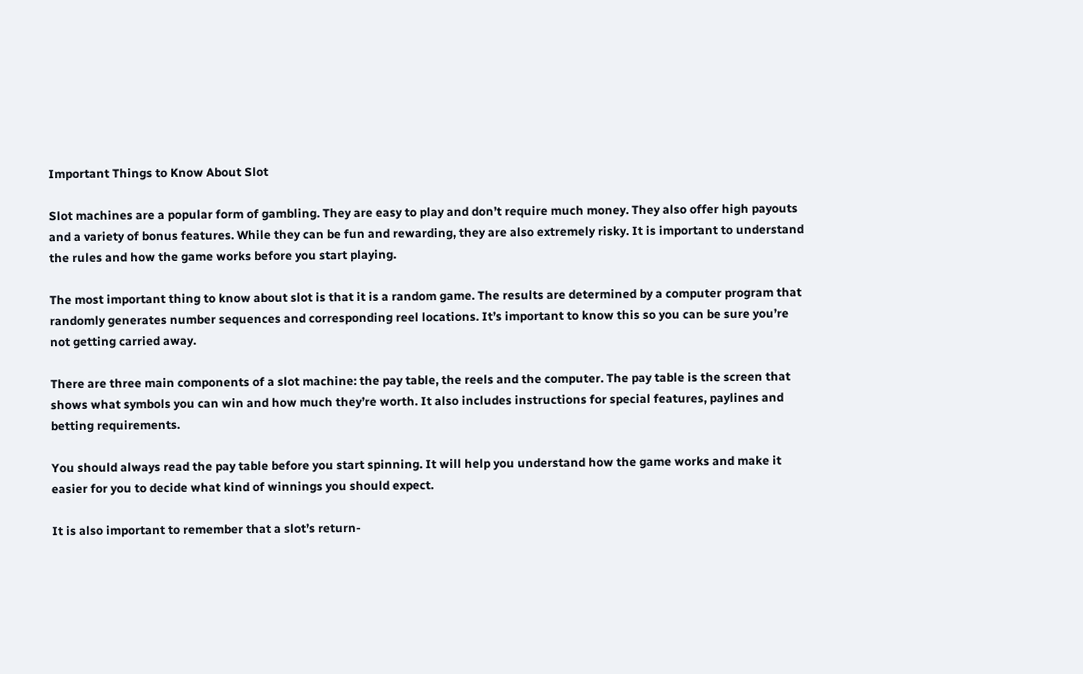Important Things to Know About Slot

Slot machines are a popular form of gambling. They are easy to play and don’t require much money. They also offer high payouts and a variety of bonus features. While they can be fun and rewarding, they are also extremely risky. It is important to understand the rules and how the game works before you start playing.

The most important thing to know about slot is that it is a random game. The results are determined by a computer program that randomly generates number sequences and corresponding reel locations. It’s important to know this so you can be sure you’re not getting carried away.

There are three main components of a slot machine: the pay table, the reels and the computer. The pay table is the screen that shows what symbols you can win and how much they’re worth. It also includes instructions for special features, paylines and betting requirements.

You should always read the pay table before you start spinning. It will help you understand how the game works and make it easier for you to decide what kind of winnings you should expect.

It is also important to remember that a slot’s return-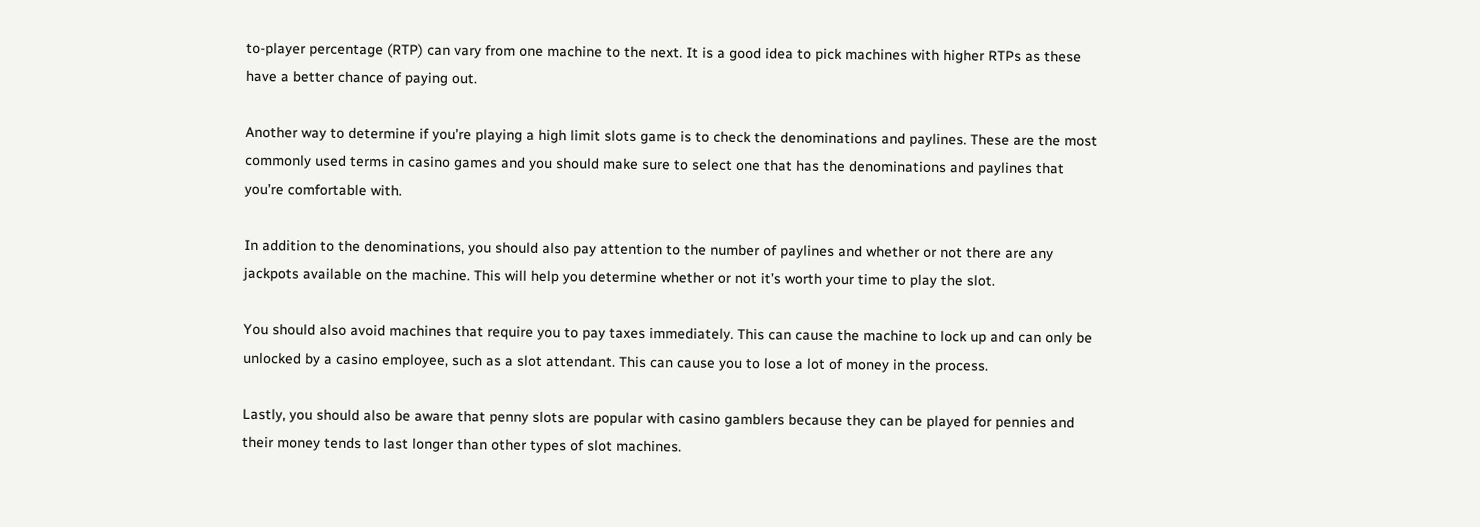to-player percentage (RTP) can vary from one machine to the next. It is a good idea to pick machines with higher RTPs as these have a better chance of paying out.

Another way to determine if you’re playing a high limit slots game is to check the denominations and paylines. These are the most commonly used terms in casino games and you should make sure to select one that has the denominations and paylines that you’re comfortable with.

In addition to the denominations, you should also pay attention to the number of paylines and whether or not there are any jackpots available on the machine. This will help you determine whether or not it’s worth your time to play the slot.

You should also avoid machines that require you to pay taxes immediately. This can cause the machine to lock up and can only be unlocked by a casino employee, such as a slot attendant. This can cause you to lose a lot of money in the process.

Lastly, you should also be aware that penny slots are popular with casino gamblers because they can be played for pennies and their money tends to last longer than other types of slot machines.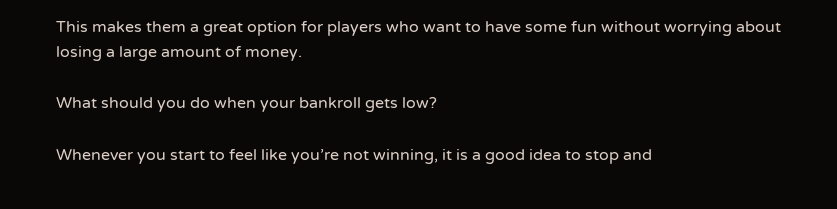This makes them a great option for players who want to have some fun without worrying about losing a large amount of money.

What should you do when your bankroll gets low?

Whenever you start to feel like you’re not winning, it is a good idea to stop and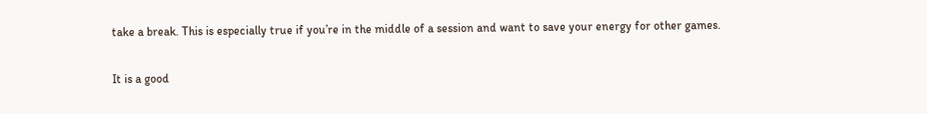take a break. This is especially true if you’re in the middle of a session and want to save your energy for other games.

It is a good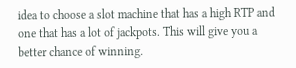idea to choose a slot machine that has a high RTP and one that has a lot of jackpots. This will give you a better chance of winning.